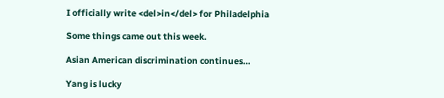I officially write <del>in</del> for Philadelphia

Some things came out this week.

Asian American discrimination continues…

Yang is lucky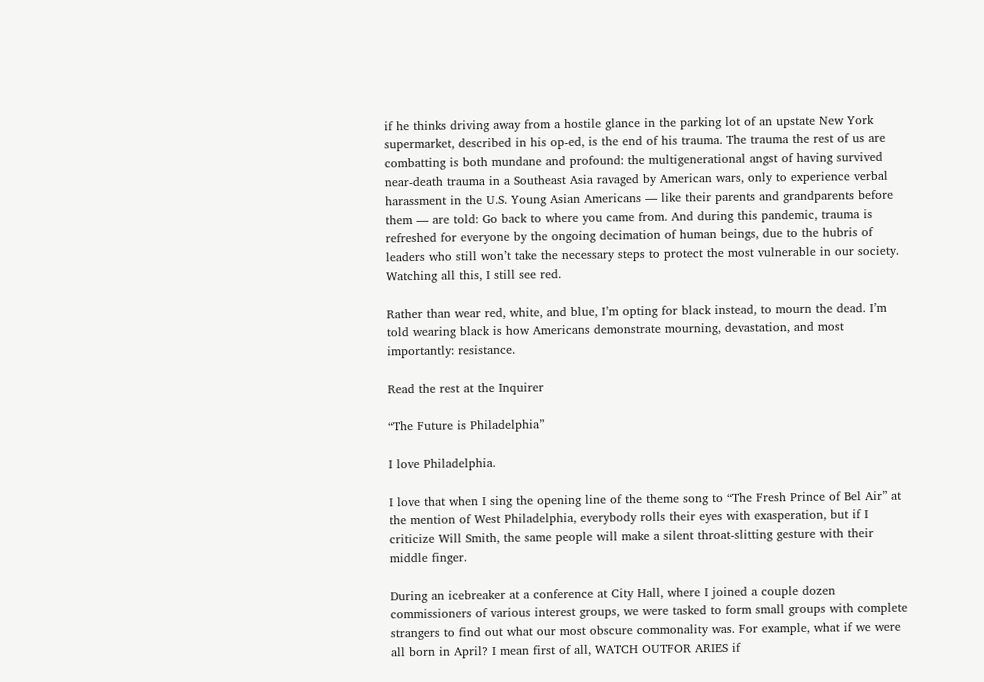if he thinks driving away from a hostile glance in the parking lot of an upstate New York supermarket, described in his op-ed, is the end of his trauma. The trauma the rest of us are combatting is both mundane and profound: the multigenerational angst of having survived near-death trauma in a Southeast Asia ravaged by American wars, only to experience verbal harassment in the U.S. Young Asian Americans — like their parents and grandparents before them — are told: Go back to where you came from. And during this pandemic, trauma is refreshed for everyone by the ongoing decimation of human beings, due to the hubris of leaders who still won’t take the necessary steps to protect the most vulnerable in our society. Watching all this, I still see red.

Rather than wear red, white, and blue, I’m opting for black instead, to mourn the dead. I’m told wearing black is how Americans demonstrate mourning, devastation, and most importantly: resistance.

Read the rest at the Inquirer

“The Future is Philadelphia”

I love Philadelphia.

I love that when I sing the opening line of the theme song to “The Fresh Prince of Bel Air” at the mention of West Philadelphia, everybody rolls their eyes with exasperation, but if I criticize Will Smith, the same people will make a silent throat-slitting gesture with their middle finger.

During an icebreaker at a conference at City Hall, where I joined a couple dozen commissioners of various interest groups, we were tasked to form small groups with complete strangers to find out what our most obscure commonality was. For example, what if we were all born in April? I mean first of all, WATCH OUTFOR ARIES if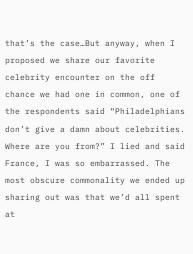that’s the case…But anyway, when I proposed we share our favorite celebrity encounter on the off chance we had one in common, one of the respondents said “Philadelphians don’t give a damn about celebrities. Where are you from?” I lied and said France, I was so embarrassed. The most obscure commonality we ended up sharing out was that we’d all spent at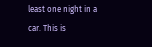least one night in a car. This is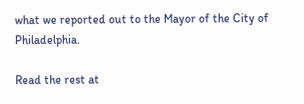what we reported out to the Mayor of the City of Philadelphia.

Read the rest at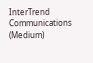InterTrend Communications (Medium)